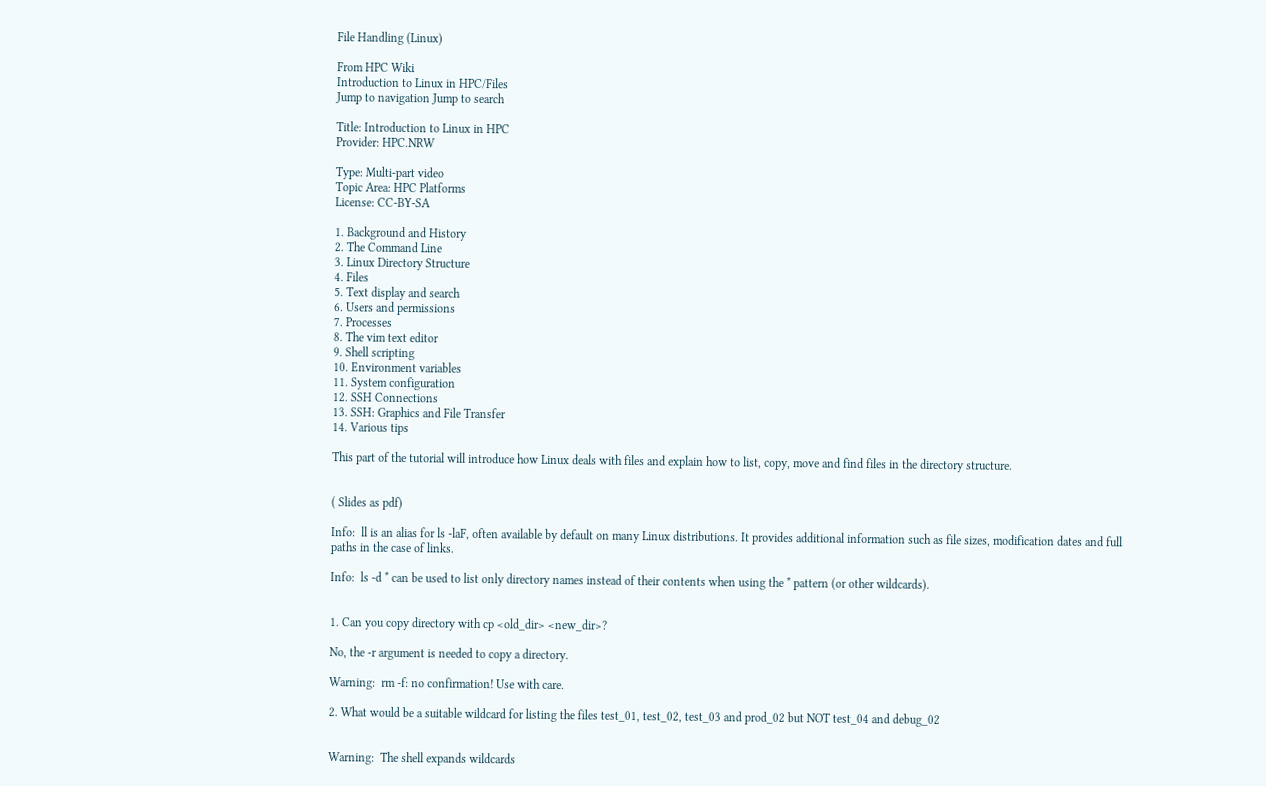File Handling (Linux)

From HPC Wiki
Introduction to Linux in HPC/Files
Jump to navigation Jump to search

Title: Introduction to Linux in HPC
Provider: HPC.NRW

Type: Multi-part video
Topic Area: HPC Platforms
License: CC-BY-SA

1. Background and History
2. The Command Line
3. Linux Directory Structure
4. Files
5. Text display and search
6. Users and permissions
7. Processes
8. The vim text editor
9. Shell scripting
10. Environment variables
11. System configuration
12. SSH Connections
13. SSH: Graphics and File Transfer
14. Various tips

This part of the tutorial will introduce how Linux deals with files and explain how to list, copy, move and find files in the directory structure.


( Slides as pdf)

Info:  ll is an alias for ls -laF, often available by default on many Linux distributions. It provides additional information such as file sizes, modification dates and full paths in the case of links.

Info:  ls -d * can be used to list only directory names instead of their contents when using the * pattern (or other wildcards).


1. Can you copy directory with cp <old_dir> <new_dir>?

No, the -r argument is needed to copy a directory.

Warning:  rm -f: no confirmation! Use with care.

2. What would be a suitable wildcard for listing the files test_01, test_02, test_03 and prod_02 but NOT test_04 and debug_02


Warning:  The shell expands wildcards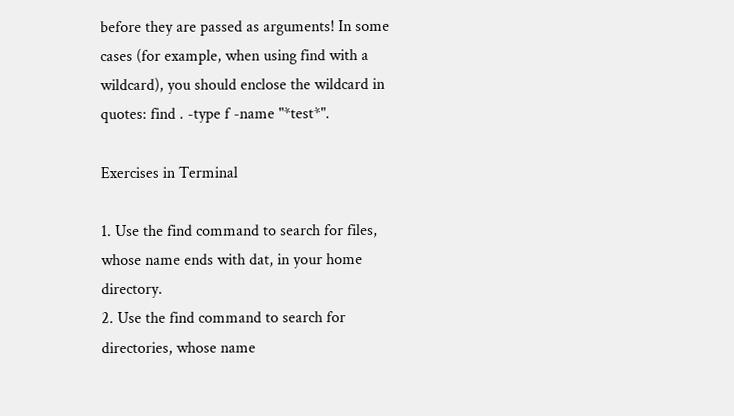before they are passed as arguments! In some cases (for example, when using find with a wildcard), you should enclose the wildcard in quotes: find . -type f -name "*test*".

Exercises in Terminal

1. Use the find command to search for files, whose name ends with dat, in your home directory.
2. Use the find command to search for directories, whose name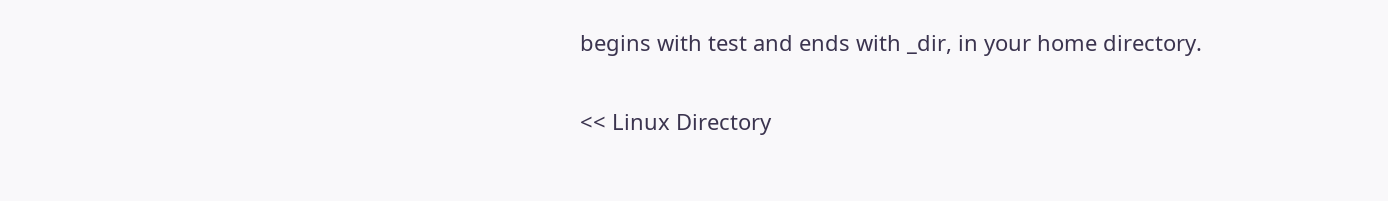begins with test and ends with _dir, in your home directory.

<< Linux Directory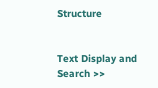Structure


Text Display and Search >>